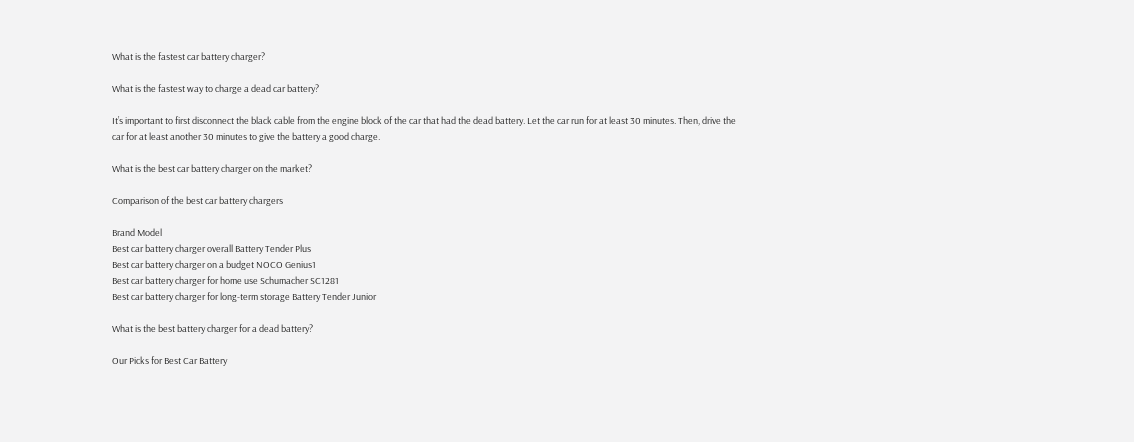What is the fastest car battery charger?

What is the fastest way to charge a dead car battery?

It’s important to first disconnect the black cable from the engine block of the car that had the dead battery. Let the car run for at least 30 minutes. Then, drive the car for at least another 30 minutes to give the battery a good charge.

What is the best car battery charger on the market?

Comparison of the best car battery chargers

Brand Model
Best car battery charger overall Battery Tender Plus
Best car battery charger on a budget NOCO Genius1
Best car battery charger for home use Schumacher SC1281
Best car battery charger for long-term storage Battery Tender Junior

What is the best battery charger for a dead battery?

Our Picks for Best Car Battery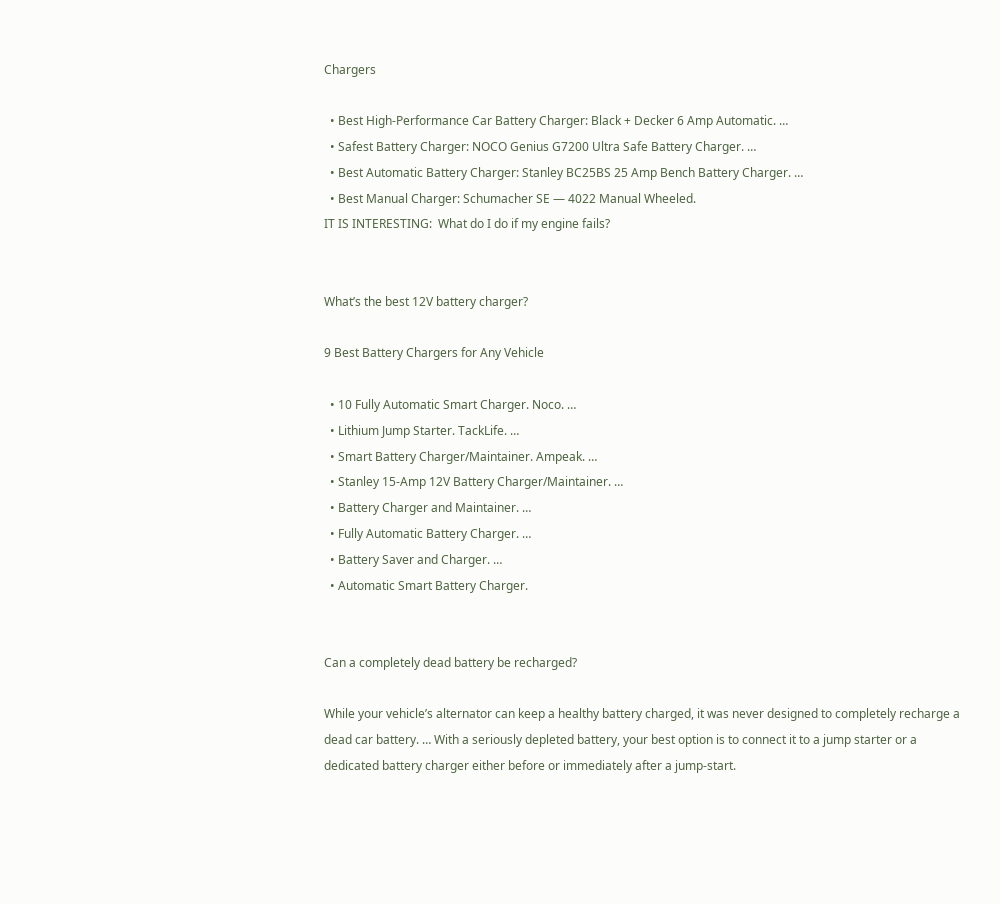Chargers

  • Best High-Performance Car Battery Charger: Black + Decker 6 Amp Automatic. …
  • Safest Battery Charger: NOCO Genius G7200 Ultra Safe Battery Charger. …
  • Best Automatic Battery Charger: Stanley BC25BS 25 Amp Bench Battery Charger. …
  • Best Manual Charger: Schumacher SE — 4022 Manual Wheeled.
IT IS INTERESTING:  What do I do if my engine fails?


What’s the best 12V battery charger?

9 Best Battery Chargers for Any Vehicle

  • 10 Fully Automatic Smart Charger. Noco. …
  • Lithium Jump Starter. TackLife. …
  • Smart Battery Charger/Maintainer. Ampeak. …
  • Stanley 15-Amp 12V Battery Charger/Maintainer. …
  • Battery Charger and Maintainer. …
  • Fully Automatic Battery Charger. …
  • Battery Saver and Charger. …
  • Automatic Smart Battery Charger.


Can a completely dead battery be recharged?

While your vehicle’s alternator can keep a healthy battery charged, it was never designed to completely recharge a dead car battery. … With a seriously depleted battery, your best option is to connect it to a jump starter or a dedicated battery charger either before or immediately after a jump-start.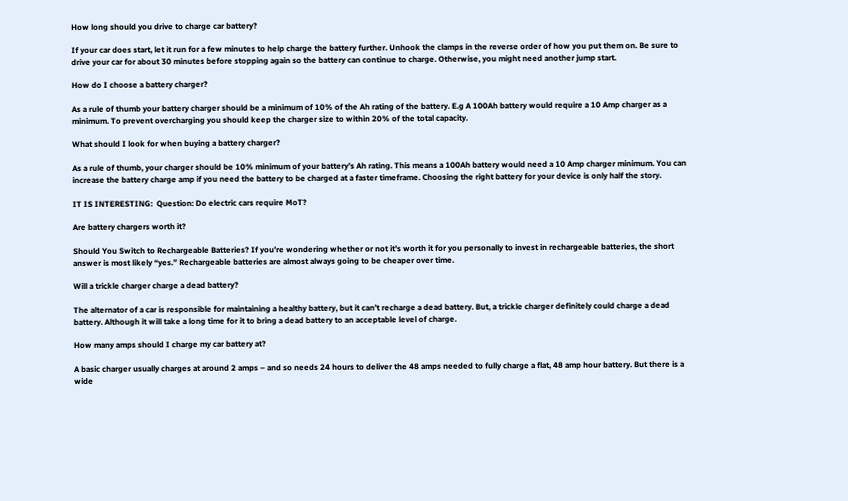How long should you drive to charge car battery?

If your car does start, let it run for a few minutes to help charge the battery further. Unhook the clamps in the reverse order of how you put them on. Be sure to drive your car for about 30 minutes before stopping again so the battery can continue to charge. Otherwise, you might need another jump start.

How do I choose a battery charger?

As a rule of thumb your battery charger should be a minimum of 10% of the Ah rating of the battery. E.g A 100Ah battery would require a 10 Amp charger as a minimum. To prevent overcharging you should keep the charger size to within 20% of the total capacity.

What should I look for when buying a battery charger?

As a rule of thumb, your charger should be 10% minimum of your battery’s Ah rating. This means a 100Ah battery would need a 10 Amp charger minimum. You can increase the battery charge amp if you need the battery to be charged at a faster timeframe. Choosing the right battery for your device is only half the story.

IT IS INTERESTING:  Question: Do electric cars require MoT?

Are battery chargers worth it?

Should You Switch to Rechargeable Batteries? If you’re wondering whether or not it’s worth it for you personally to invest in rechargeable batteries, the short answer is most likely “yes.” Rechargeable batteries are almost always going to be cheaper over time.

Will a trickle charger charge a dead battery?

The alternator of a car is responsible for maintaining a healthy battery, but it can’t recharge a dead battery. But, a trickle charger definitely could charge a dead battery. Although it will take a long time for it to bring a dead battery to an acceptable level of charge.

How many amps should I charge my car battery at?

A basic charger usually charges at around 2 amps – and so needs 24 hours to deliver the 48 amps needed to fully charge a flat, 48 amp hour battery. But there is a wide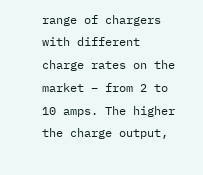range of chargers with different charge rates on the market – from 2 to 10 amps. The higher the charge output,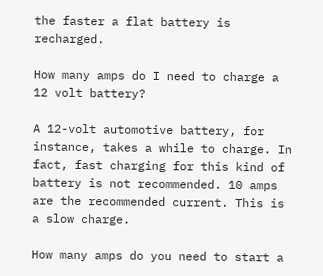the faster a flat battery is recharged.

How many amps do I need to charge a 12 volt battery?

A 12-volt automotive battery, for instance, takes a while to charge. In fact, fast charging for this kind of battery is not recommended. 10 amps are the recommended current. This is a slow charge.

How many amps do you need to start a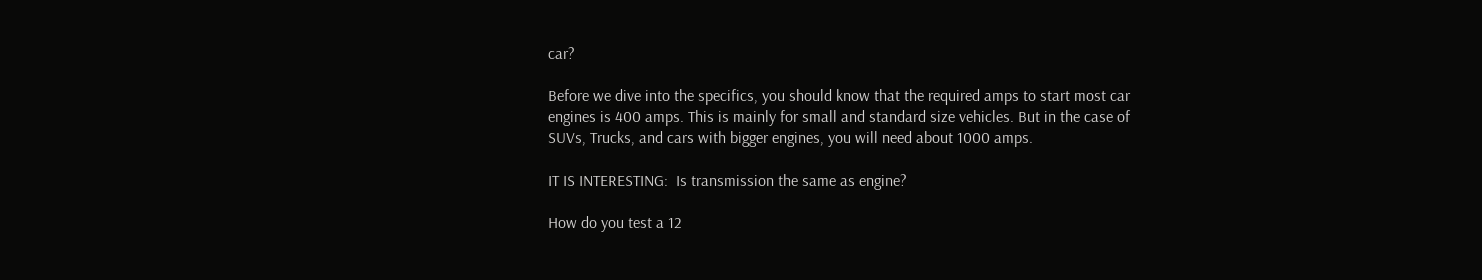car?

Before we dive into the specifics, you should know that the required amps to start most car engines is 400 amps. This is mainly for small and standard size vehicles. But in the case of SUVs, Trucks, and cars with bigger engines, you will need about 1000 amps.

IT IS INTERESTING:  Is transmission the same as engine?

How do you test a 12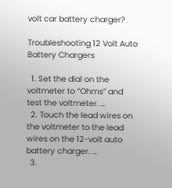volt car battery charger?

Troubleshooting 12 Volt Auto Battery Chargers

  1. Set the dial on the voltmeter to “Ohms” and test the voltmeter. …
  2. Touch the lead wires on the voltmeter to the lead wires on the 12-volt auto battery charger. …
  3.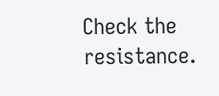Check the resistance.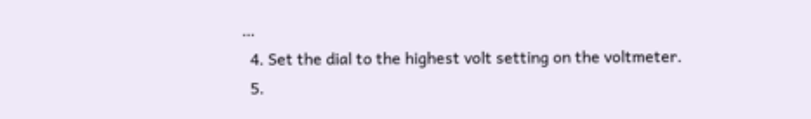…
  4. Set the dial to the highest volt setting on the voltmeter.
  5.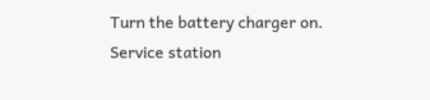Turn the battery charger on.
Service station